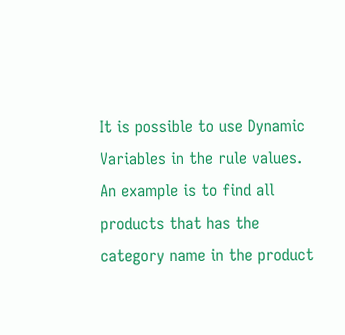It is possible to use Dynamic Variables in the rule values.
An example is to find all products that has the category name in the product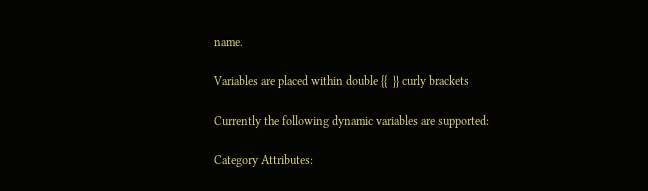name.

Variables are placed within double {{  }} curly brackets

Currently the following dynamic variables are supported:

Category Attributes: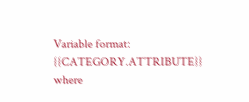Variable format: {{CATEGORY.ATTRIBUTE}} where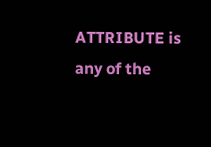ATTRIBUTE is any of the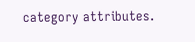category attributes.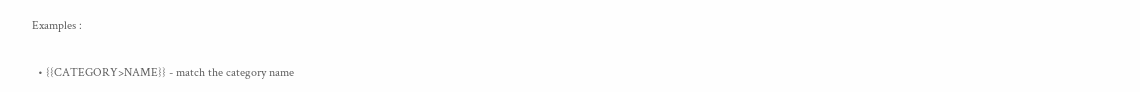Examples :

  • {{CATEGORY>NAME}} - match the category name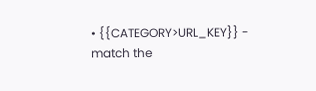• {{CATEGORY>URL_KEY}} - match the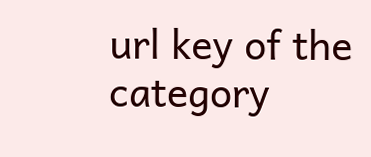url key of the category